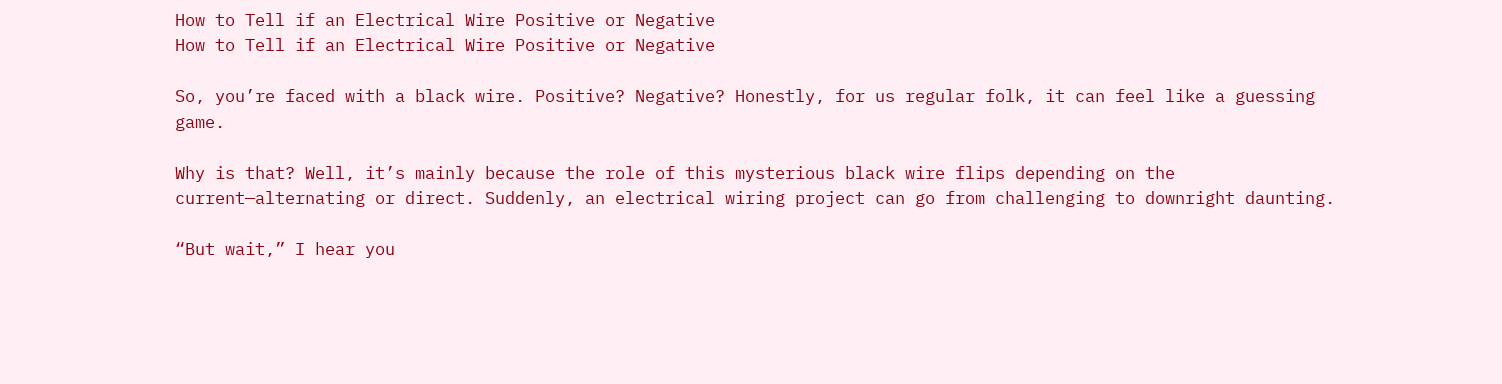How to Tell if an Electrical Wire Positive or Negative
How to Tell if an Electrical Wire Positive or Negative

So, you’re faced with a black wire. Positive? Negative? Honestly, for us regular folk, it can feel like a guessing game.

Why is that? Well, it’s mainly because the role of this mysterious black wire flips depending on the current—alternating or direct. Suddenly, an electrical wiring project can go from challenging to downright daunting.

“But wait,” I hear you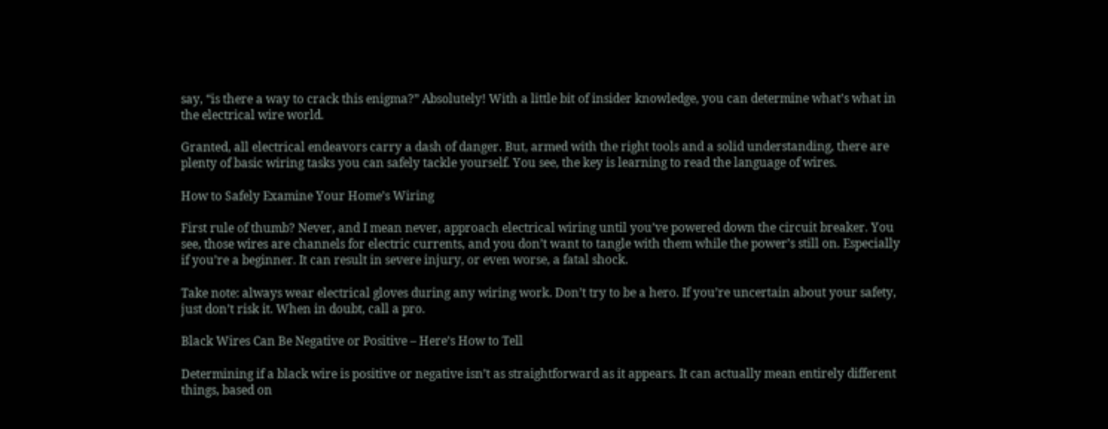say, “is there a way to crack this enigma?” Absolutely! With a little bit of insider knowledge, you can determine what’s what in the electrical wire world.

Granted, all electrical endeavors carry a dash of danger. But, armed with the right tools and a solid understanding, there are plenty of basic wiring tasks you can safely tackle yourself. You see, the key is learning to read the language of wires.

How to Safely Examine Your Home’s Wiring

First rule of thumb? Never, and I mean never, approach electrical wiring until you’ve powered down the circuit breaker. You see, those wires are channels for electric currents, and you don’t want to tangle with them while the power’s still on. Especially if you’re a beginner. It can result in severe injury, or even worse, a fatal shock.

Take note: always wear electrical gloves during any wiring work. Don’t try to be a hero. If you’re uncertain about your safety, just don’t risk it. When in doubt, call a pro.

Black Wires Can Be Negative or Positive – Here’s How to Tell

Determining if a black wire is positive or negative isn’t as straightforward as it appears. It can actually mean entirely different things, based on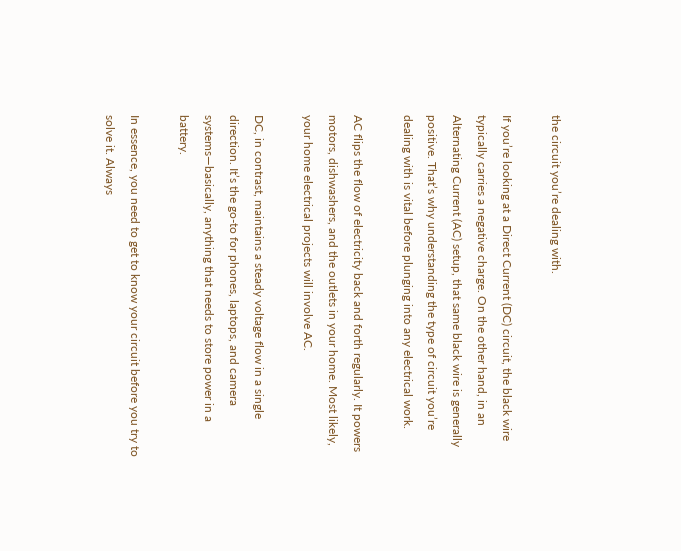the circuit you’re dealing with.

If you’re looking at a Direct Current (DC) circuit, the black wire typically carries a negative charge. On the other hand, in an Alternating Current (AC) setup, that same black wire is generally positive. That’s why understanding the type of circuit you’re dealing with is vital before plunging into any electrical work.

AC flips the flow of electricity back and forth regularly. It powers motors, dishwashers, and the outlets in your home. Most likely, your home electrical projects will involve AC.

DC, in contrast, maintains a steady voltage flow in a single direction. It’s the go-to for phones, laptops, and camera systems—basically, anything that needs to store power in a battery.

In essence, you need to get to know your circuit before you try to solve it. Always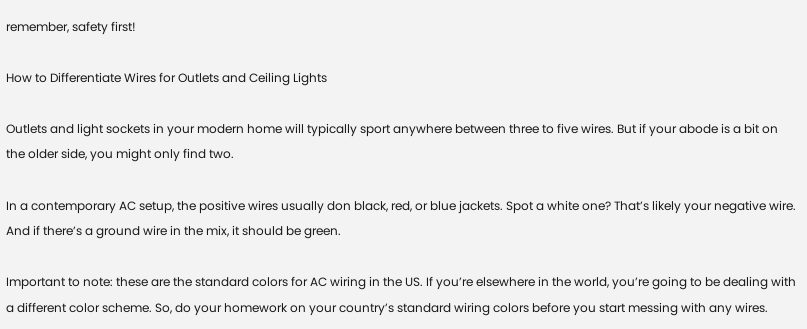remember, safety first!

How to Differentiate Wires for Outlets and Ceiling Lights

Outlets and light sockets in your modern home will typically sport anywhere between three to five wires. But if your abode is a bit on the older side, you might only find two.

In a contemporary AC setup, the positive wires usually don black, red, or blue jackets. Spot a white one? That’s likely your negative wire. And if there’s a ground wire in the mix, it should be green.

Important to note: these are the standard colors for AC wiring in the US. If you’re elsewhere in the world, you’re going to be dealing with a different color scheme. So, do your homework on your country’s standard wiring colors before you start messing with any wires.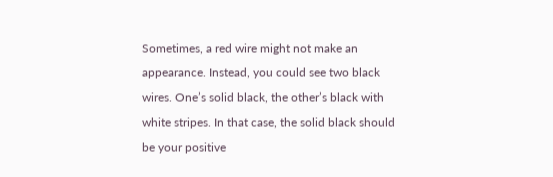Sometimes, a red wire might not make an appearance. Instead, you could see two black wires. One’s solid black, the other’s black with white stripes. In that case, the solid black should be your positive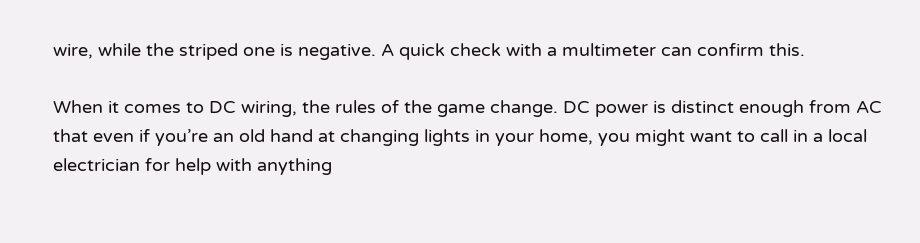wire, while the striped one is negative. A quick check with a multimeter can confirm this.

When it comes to DC wiring, the rules of the game change. DC power is distinct enough from AC that even if you’re an old hand at changing lights in your home, you might want to call in a local electrician for help with anything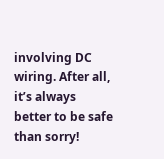involving DC wiring. After all, it’s always better to be safe than sorry!